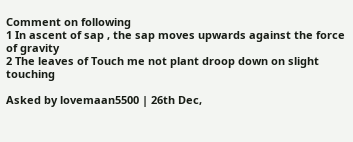Comment on following
1 In ascent of sap , the sap moves upwards against the force of gravity
2 The leaves of Touch me not plant droop down on slight touching

Asked by lovemaan5500 | 26th Dec,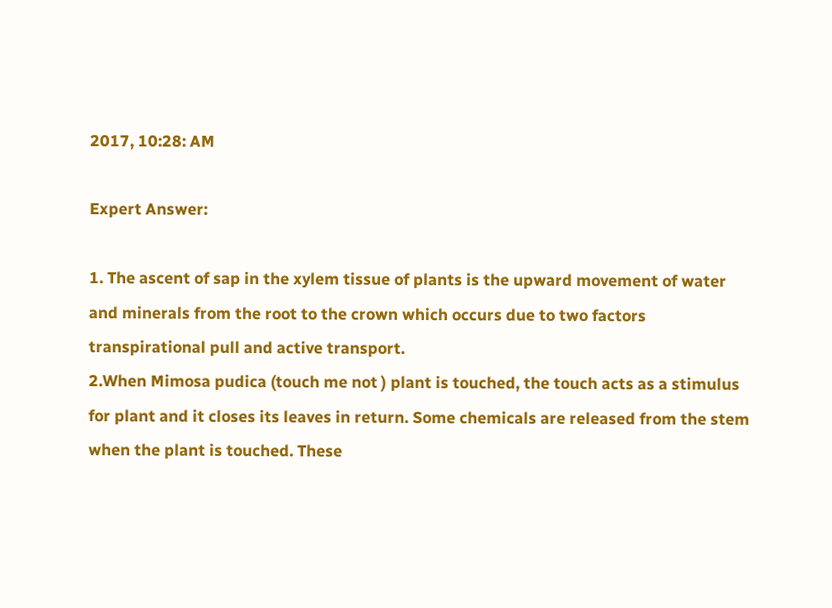2017, 10:28: AM

Expert Answer:

1. The ascent of sap in the xylem tissue of plants is the upward movement of water and minerals from the root to the crown which occurs due to two factors transpirational pull and active transport.
2.When Mimosa pudica (touch me not ) plant is touched, the touch acts as a stimulus for plant and it closes its leaves in return. Some chemicals are released from the stem when the plant is touched. These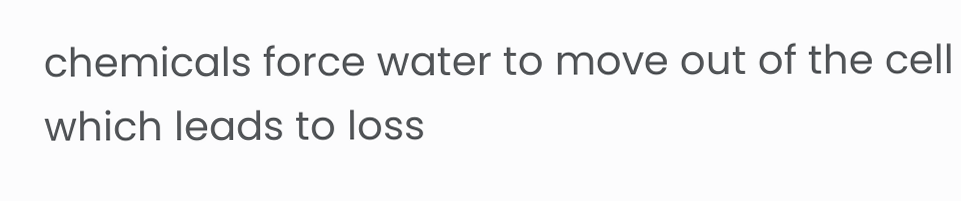chemicals force water to move out of the cell which leads to loss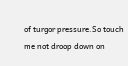of turgor pressure.So touch me not droop down on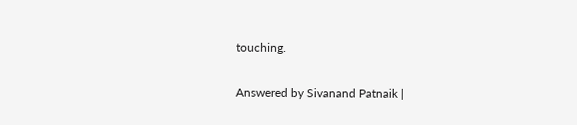touching.

Answered by Sivanand Patnaik |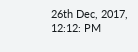26th Dec, 2017, 12:12: PM